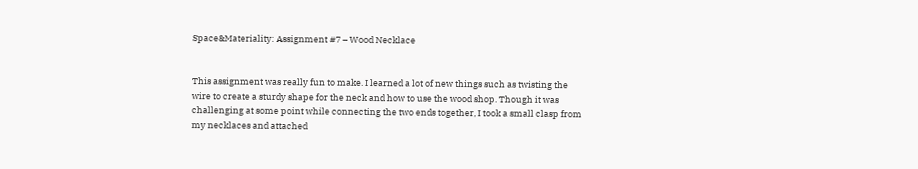Space&Materiality: Assignment #7 – Wood Necklace


This assignment was really fun to make. I learned a lot of new things such as twisting the wire to create a sturdy shape for the neck and how to use the wood shop. Though it was challenging at some point while connecting the two ends together, I took a small clasp from my necklaces and attached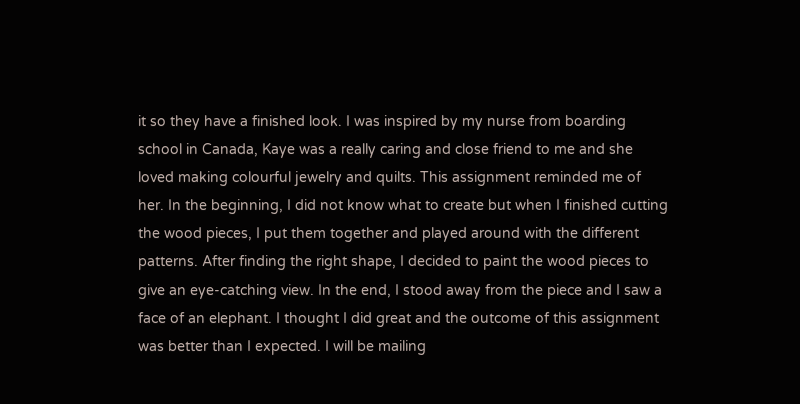it so they have a finished look. I was inspired by my nurse from boarding school in Canada, Kaye was a really caring and close friend to me and she loved making colourful jewelry and quilts. This assignment reminded me of her. In the beginning, I did not know what to create but when I finished cutting the wood pieces, I put them together and played around with the different patterns. After finding the right shape, I decided to paint the wood pieces to give an eye-catching view. In the end, I stood away from the piece and I saw a face of an elephant. I thought I did great and the outcome of this assignment was better than I expected. I will be mailing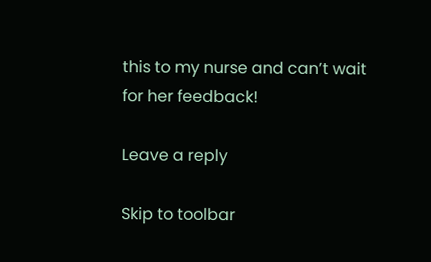this to my nurse and can’t wait for her feedback!

Leave a reply

Skip to toolbar